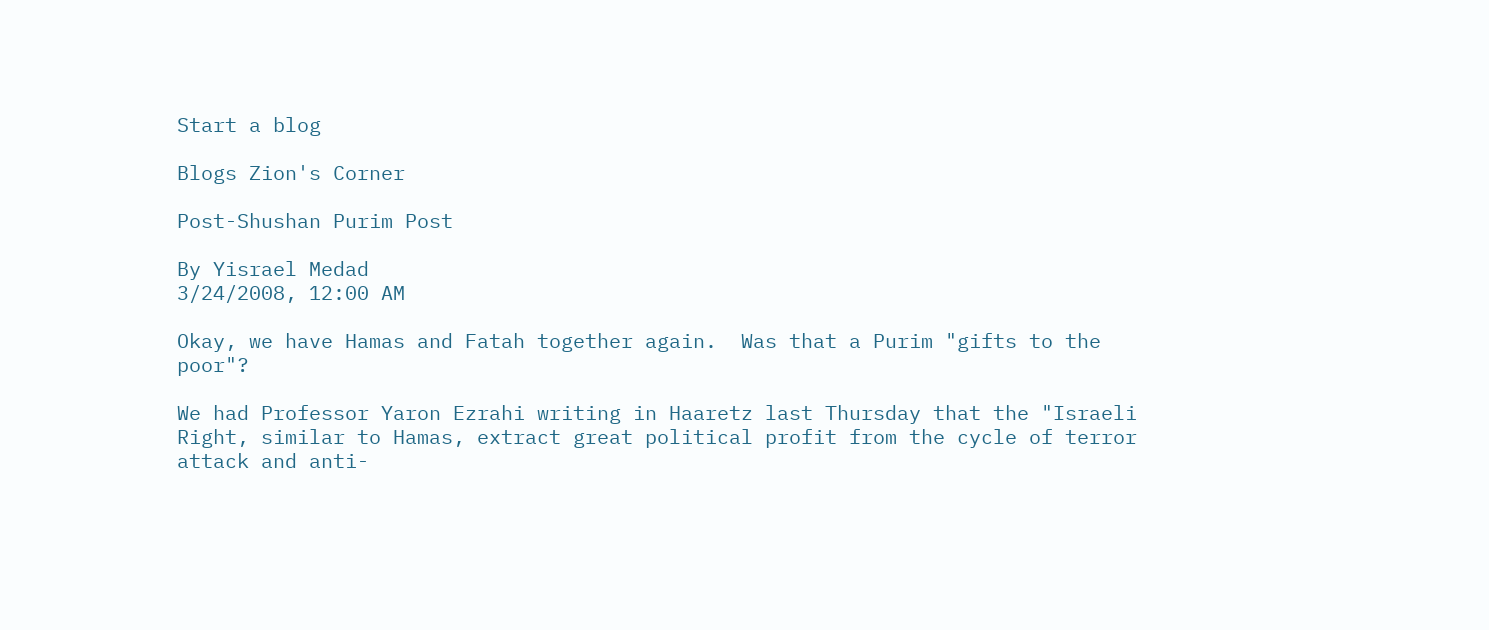Start a blog

Blogs Zion's Corner

Post-Shushan Purim Post

By Yisrael Medad
3/24/2008, 12:00 AM

Okay, we have Hamas and Fatah together again.  Was that a Purim "gifts to the poor"?

We had Professor Yaron Ezrahi writing in Haaretz last Thursday that the "Israeli Right, similar to Hamas, extract great political profit from the cycle of terror attack and anti-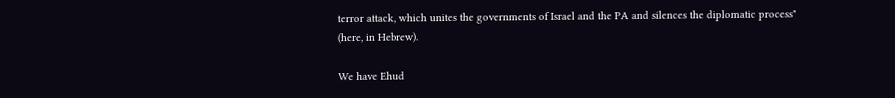terror attack, which unites the governments of Israel and the PA and silences the diplomatic process" (here, in Hebrew).

We have Ehud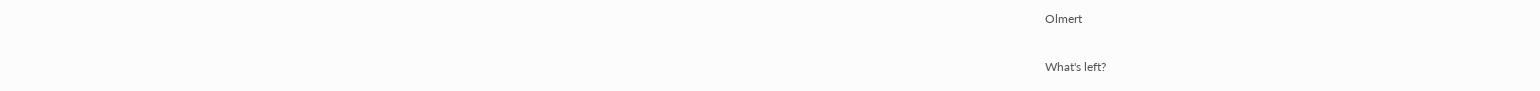Olmert

What's left?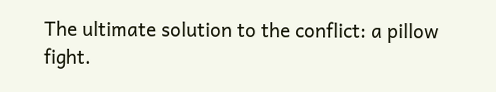The ultimate solution to the conflict: a pillow fight.